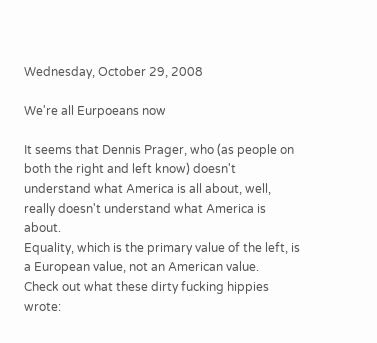Wednesday, October 29, 2008

We're all Eurpoeans now

It seems that Dennis Prager, who (as people on both the right and left know) doesn't understand what America is all about, well, really doesn't understand what America is about.
Equality, which is the primary value of the left, is a European value, not an American value.
Check out what these dirty fucking hippies wrote: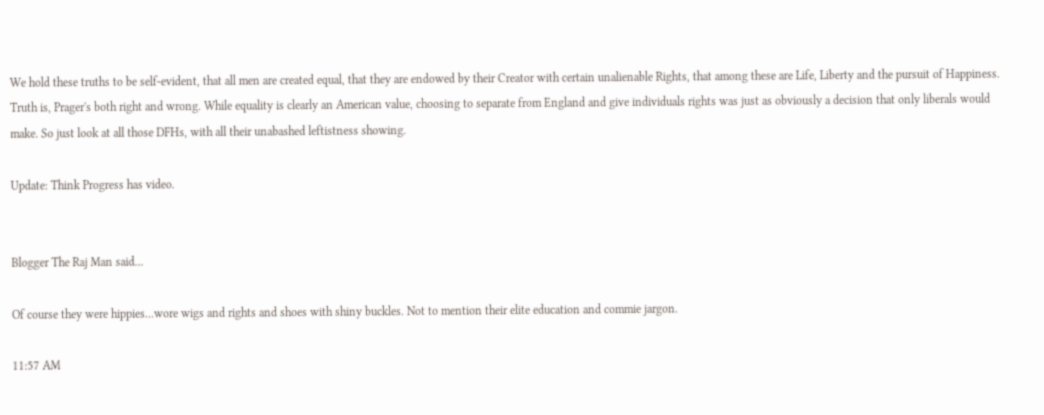We hold these truths to be self-evident, that all men are created equal, that they are endowed by their Creator with certain unalienable Rights, that among these are Life, Liberty and the pursuit of Happiness.
Truth is, Prager's both right and wrong. While equality is clearly an American value, choosing to separate from England and give individuals rights was just as obviously a decision that only liberals would make. So just look at all those DFHs, with all their unabashed leftistness showing.

Update: Think Progress has video.


Blogger The Raj Man said...

Of course they were hippies...wore wigs and rights and shoes with shiny buckles. Not to mention their elite education and commie jargon.

11:57 AM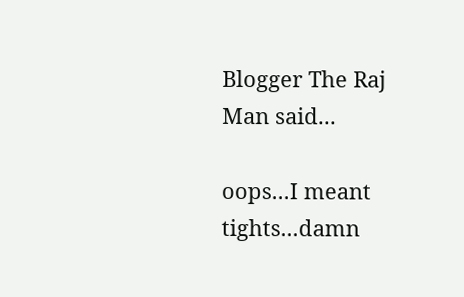Blogger The Raj Man said...

oops...I meant tights...damn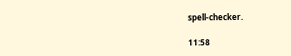spell-checker.

11:58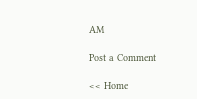AM

Post a Comment

<< Home